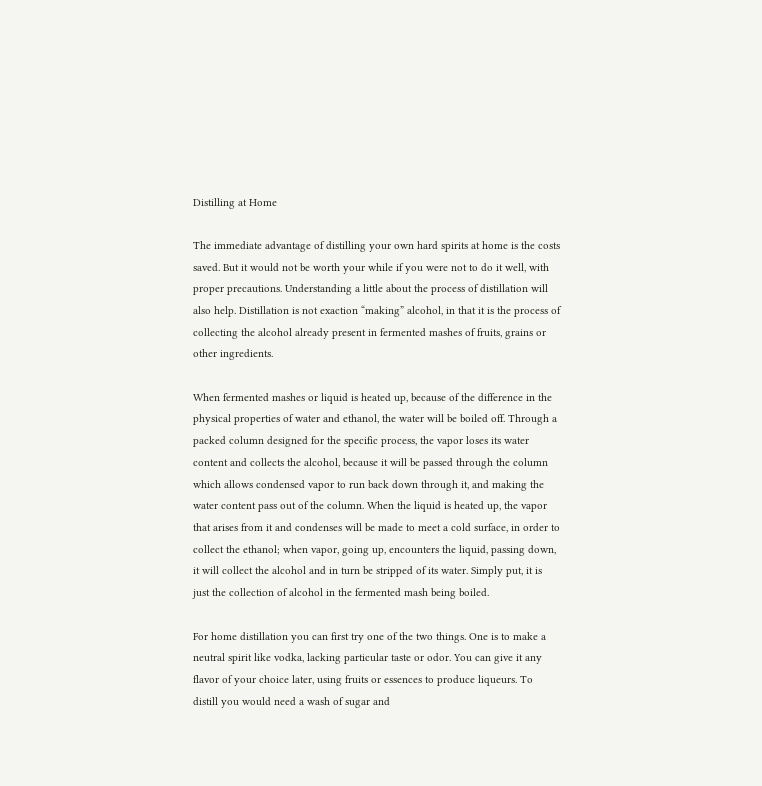Distilling at Home

The immediate advantage of distilling your own hard spirits at home is the costs saved. But it would not be worth your while if you were not to do it well, with proper precautions. Understanding a little about the process of distillation will also help. Distillation is not exaction “making” alcohol, in that it is the process of collecting the alcohol already present in fermented mashes of fruits, grains or other ingredients.

When fermented mashes or liquid is heated up, because of the difference in the physical properties of water and ethanol, the water will be boiled off. Through a packed column designed for the specific process, the vapor loses its water content and collects the alcohol, because it will be passed through the column which allows condensed vapor to run back down through it, and making the water content pass out of the column. When the liquid is heated up, the vapor that arises from it and condenses will be made to meet a cold surface, in order to collect the ethanol; when vapor, going up, encounters the liquid, passing down, it will collect the alcohol and in turn be stripped of its water. Simply put, it is just the collection of alcohol in the fermented mash being boiled.

For home distillation you can first try one of the two things. One is to make a neutral spirit like vodka, lacking particular taste or odor. You can give it any flavor of your choice later, using fruits or essences to produce liqueurs. To distill you would need a wash of sugar and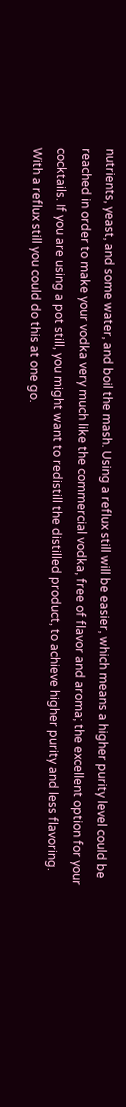nutrients, yeast, and some water, and boil the mash. Using a reflux still will be easier, which means a higher purity level could be reached in order to make your vodka very much like the commercial vodka, free of flavor and aroma; the excellent option for your cocktails. If you are using a pot still, you might want to redistill the distilled product, to achieve higher purity and less flavoring. With a reflux still you could do this at one go.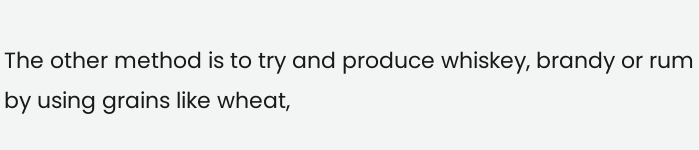The other method is to try and produce whiskey, brandy or rum by using grains like wheat,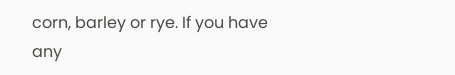corn, barley or rye. If you have any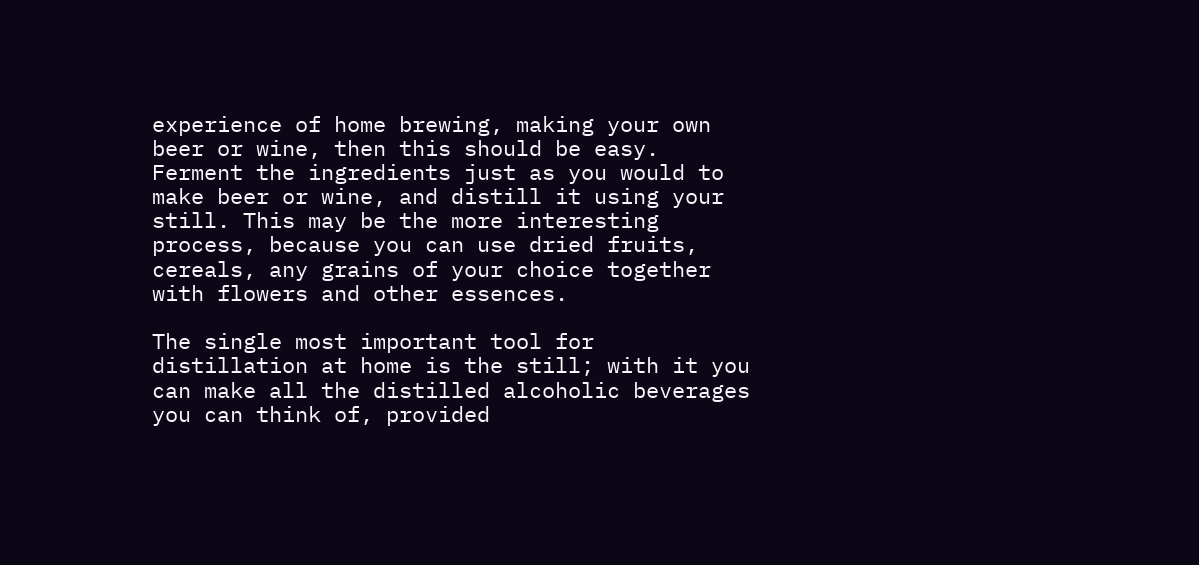experience of home brewing, making your own beer or wine, then this should be easy. Ferment the ingredients just as you would to make beer or wine, and distill it using your still. This may be the more interesting process, because you can use dried fruits, cereals, any grains of your choice together with flowers and other essences.

The single most important tool for distillation at home is the still; with it you can make all the distilled alcoholic beverages you can think of, provided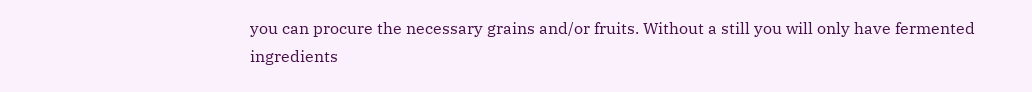you can procure the necessary grains and/or fruits. Without a still you will only have fermented ingredients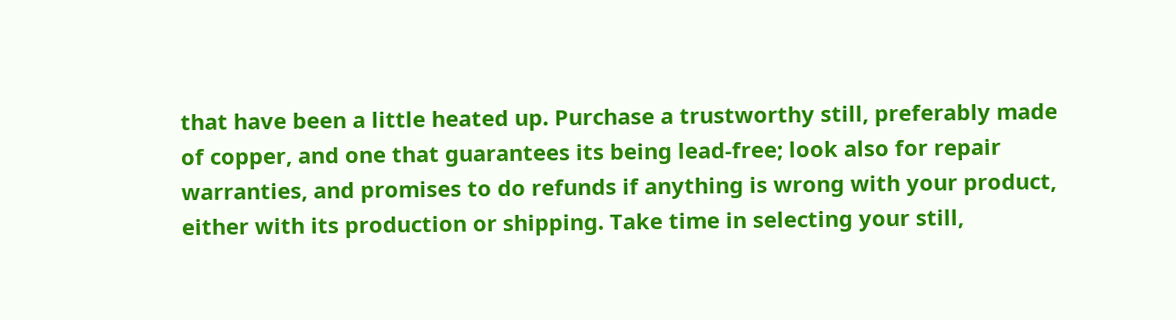that have been a little heated up. Purchase a trustworthy still, preferably made of copper, and one that guarantees its being lead-free; look also for repair warranties, and promises to do refunds if anything is wrong with your product, either with its production or shipping. Take time in selecting your still,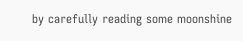by carefully reading some moonshine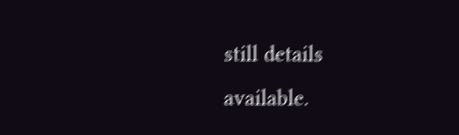still details available.